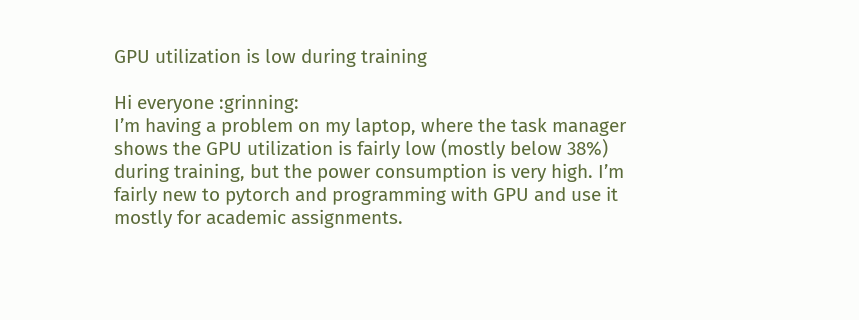GPU utilization is low during training

Hi everyone :grinning:
I’m having a problem on my laptop, where the task manager shows the GPU utilization is fairly low (mostly below 38%) during training, but the power consumption is very high. I’m fairly new to pytorch and programming with GPU and use it mostly for academic assignments.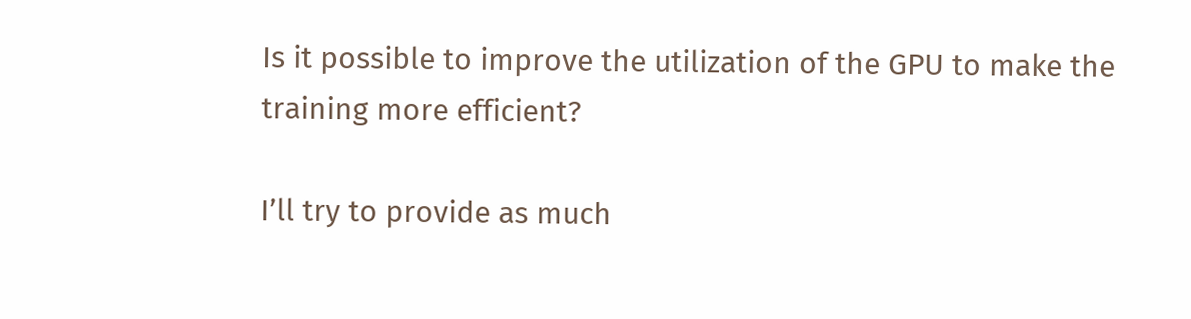Is it possible to improve the utilization of the GPU to make the training more efficient?

I’ll try to provide as much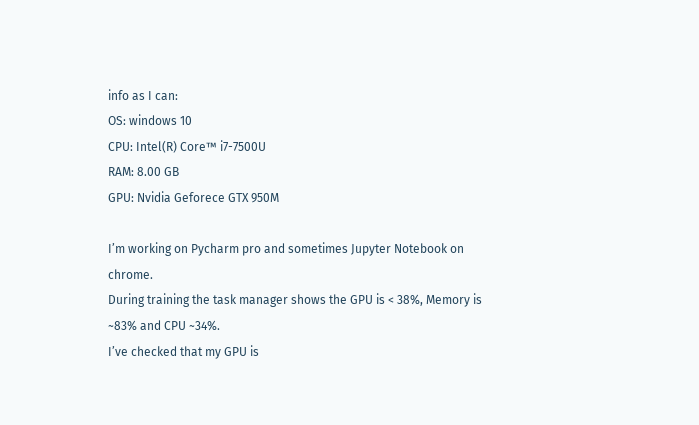info as I can:
OS: windows 10
CPU: Intel(R) Core™ i7-7500U
RAM: 8.00 GB
GPU: Nvidia Geforece GTX 950M

I’m working on Pycharm pro and sometimes Jupyter Notebook on chrome.
During training the task manager shows the GPU is < 38%, Memory is ~83% and CPU ~34%.
I’ve checked that my GPU is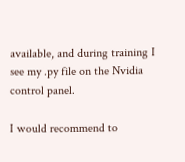available, and during training I see my .py file on the Nvidia control panel.

I would recommend to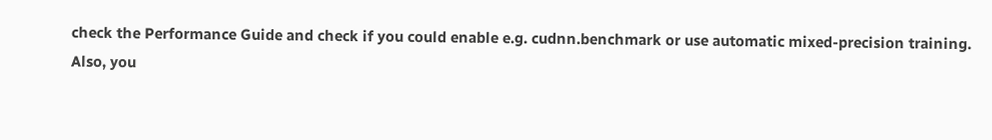check the Performance Guide and check if you could enable e.g. cudnn.benchmark or use automatic mixed-precision training.
Also, you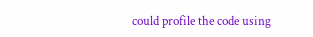could profile the code using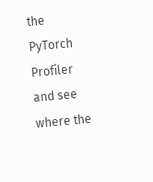the PyTorch Profiler and see where the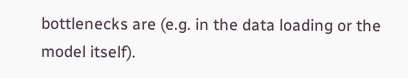bottlenecks are (e.g. in the data loading or the model itself).